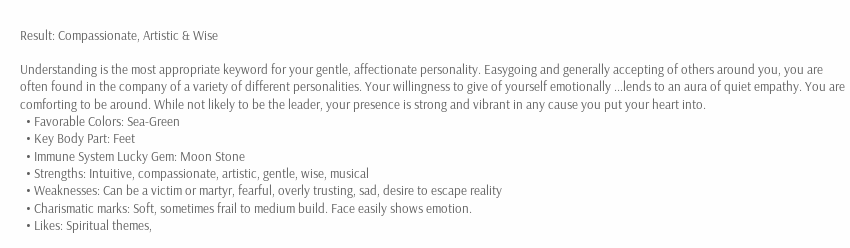Result: Compassionate, Artistic & Wise

Understanding is the most appropriate keyword for your gentle, affectionate personality. Easygoing and generally accepting of others around you, you are often found in the company of a variety of different personalities. Your willingness to give of yourself emotionally ...lends to an aura of quiet empathy. You are comforting to be around. While not likely to be the leader, your presence is strong and vibrant in any cause you put your heart into.
  • Favorable Colors: Sea-Green
  • Key Body Part: Feet
  • Immune System Lucky Gem: Moon Stone
  • Strengths: Intuitive, compassionate, artistic, gentle, wise, musical
  • Weaknesses: Can be a victim or martyr, fearful, overly trusting, sad, desire to escape reality
  • Charismatic marks: Soft, sometimes frail to medium build. Face easily shows emotion.
  • Likes: Spiritual themes,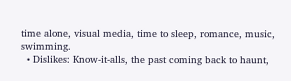time alone, visual media, time to sleep, romance, music, swimming.
  • Dislikes: Know-it-alls, the past coming back to haunt,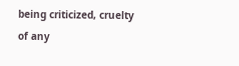being criticized, cruelty of any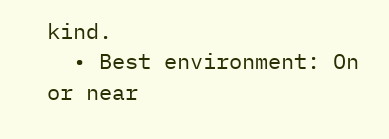kind.
  • Best environment: On or near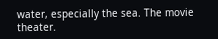water, especially the sea. The movie theater.